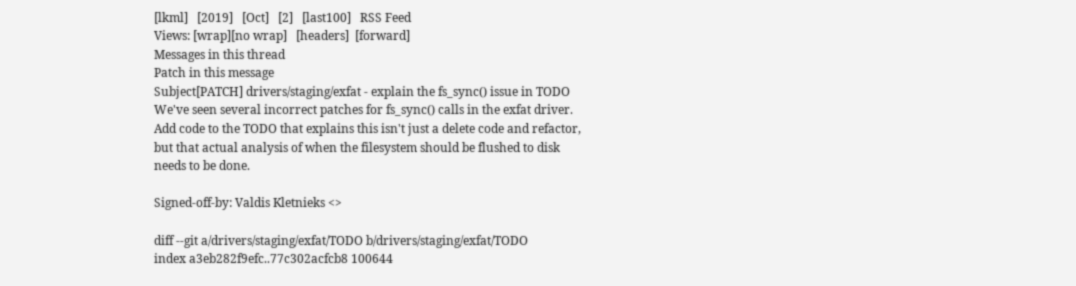[lkml]   [2019]   [Oct]   [2]   [last100]   RSS Feed
Views: [wrap][no wrap]   [headers]  [forward]
Messages in this thread
Patch in this message
Subject[PATCH] drivers/staging/exfat - explain the fs_sync() issue in TODO
We've seen several incorrect patches for fs_sync() calls in the exfat driver.
Add code to the TODO that explains this isn't just a delete code and refactor,
but that actual analysis of when the filesystem should be flushed to disk
needs to be done.

Signed-off-by: Valdis Kletnieks <>

diff --git a/drivers/staging/exfat/TODO b/drivers/staging/exfat/TODO
index a3eb282f9efc..77c302acfcb8 100644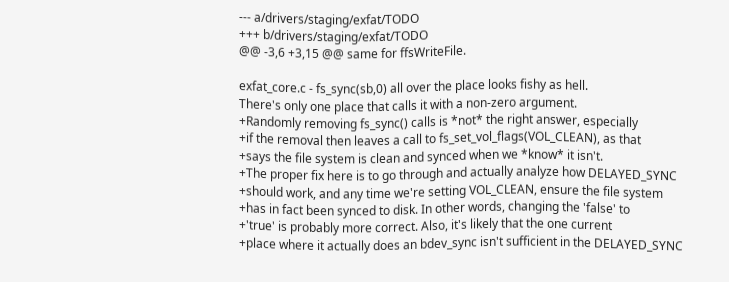--- a/drivers/staging/exfat/TODO
+++ b/drivers/staging/exfat/TODO
@@ -3,6 +3,15 @@ same for ffsWriteFile.

exfat_core.c - fs_sync(sb,0) all over the place looks fishy as hell.
There's only one place that calls it with a non-zero argument.
+Randomly removing fs_sync() calls is *not* the right answer, especially
+if the removal then leaves a call to fs_set_vol_flags(VOL_CLEAN), as that
+says the file system is clean and synced when we *know* it isn't.
+The proper fix here is to go through and actually analyze how DELAYED_SYNC
+should work, and any time we're setting VOL_CLEAN, ensure the file system
+has in fact been synced to disk. In other words, changing the 'false' to
+'true' is probably more correct. Also, it's likely that the one current
+place where it actually does an bdev_sync isn't sufficient in the DELAYED_SYNC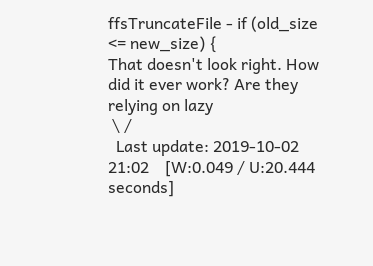ffsTruncateFile - if (old_size <= new_size) {
That doesn't look right. How did it ever work? Are they relying on lazy
 \ /
  Last update: 2019-10-02 21:02    [W:0.049 / U:20.444 seconds]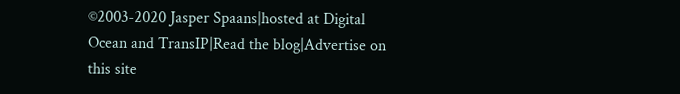©2003-2020 Jasper Spaans|hosted at Digital Ocean and TransIP|Read the blog|Advertise on this site